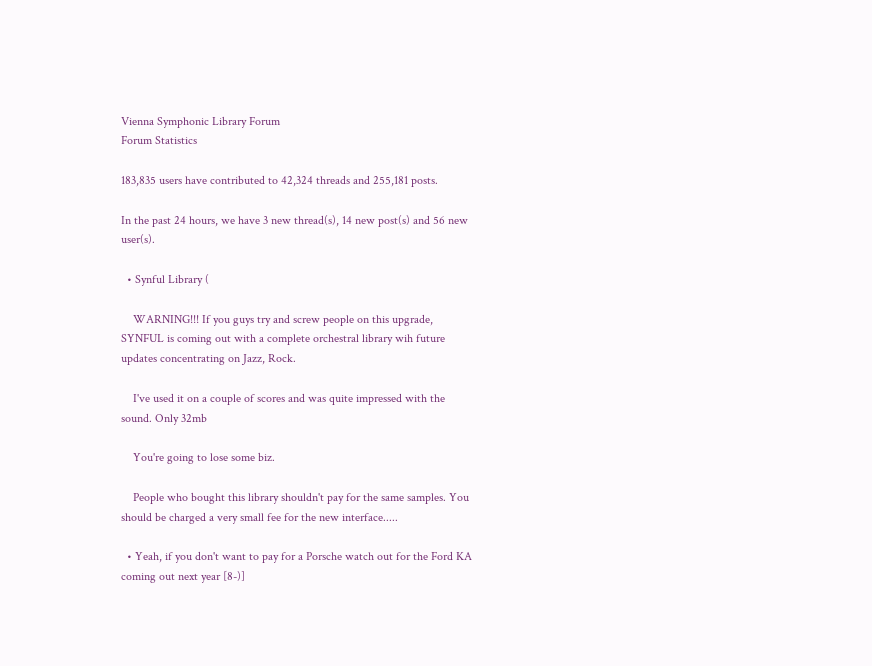Vienna Symphonic Library Forum
Forum Statistics

183,835 users have contributed to 42,324 threads and 255,181 posts.

In the past 24 hours, we have 3 new thread(s), 14 new post(s) and 56 new user(s).

  • Synful Library (

    WARNING!!! If you guys try and screw people on this upgrade, SYNFUL is coming out with a complete orchestral library wih future updates concentrating on Jazz, Rock.

    I've used it on a couple of scores and was quite impressed with the sound. Only 32mb

    You're going to lose some biz.

    People who bought this library shouldn't pay for the same samples. You should be charged a very small fee for the new interface.....

  • Yeah, if you don't want to pay for a Porsche watch out for the Ford KA coming out next year [8-)]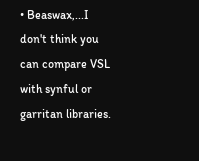• Beaswax,...I don't think you can compare VSL with synful or garritan libraries.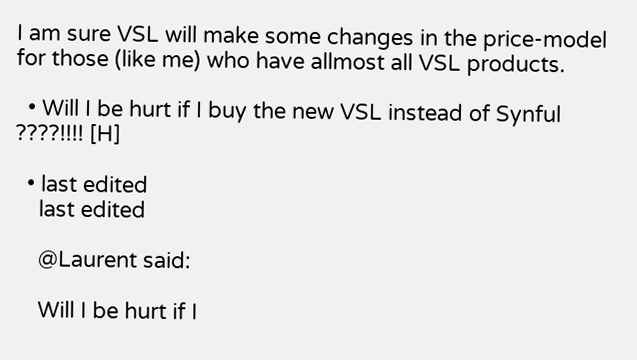I am sure VSL will make some changes in the price-model for those (like me) who have allmost all VSL products.

  • Will I be hurt if I buy the new VSL instead of Synful ????!!!! [H]

  • last edited
    last edited

    @Laurent said:

    Will I be hurt if I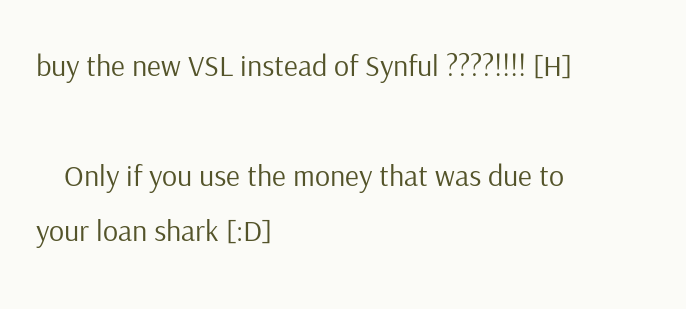buy the new VSL instead of Synful ????!!!! [H]

    Only if you use the money that was due to your loan shark [:D]